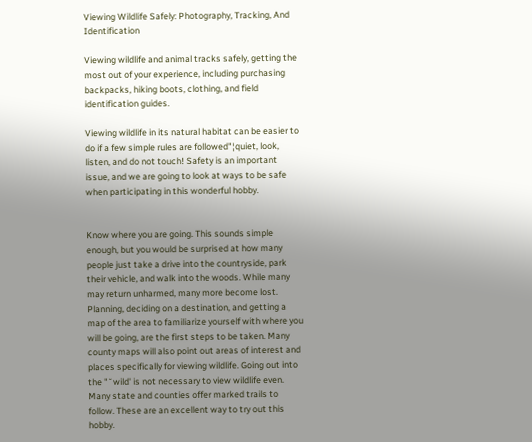Viewing Wildlife Safely: Photography, Tracking, And Identification

Viewing wildlife and animal tracks safely, getting the most out of your experience, including purchasing backpacks, hiking boots, clothing, and field identification guides.

Viewing wildlife in its natural habitat can be easier to do if a few simple rules are followed"¦quiet, look, listen, and do not touch! Safety is an important issue, and we are going to look at ways to be safe when participating in this wonderful hobby.


Know where you are going. This sounds simple enough, but you would be surprised at how many people just take a drive into the countryside, park their vehicle, and walk into the woods. While many may return unharmed, many more become lost. Planning, deciding on a destination, and getting a map of the area to familiarize yourself with where you will be going, are the first steps to be taken. Many county maps will also point out areas of interest and places specifically for viewing wildlife. Going out into the "˜wild' is not necessary to view wildlife even. Many state and counties offer marked trails to follow. These are an excellent way to try out this hobby.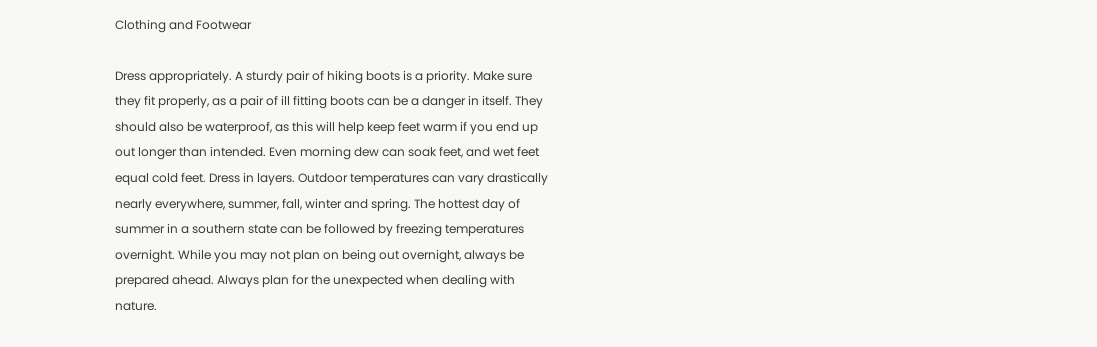Clothing and Footwear

Dress appropriately. A sturdy pair of hiking boots is a priority. Make sure they fit properly, as a pair of ill fitting boots can be a danger in itself. They should also be waterproof, as this will help keep feet warm if you end up out longer than intended. Even morning dew can soak feet, and wet feet equal cold feet. Dress in layers. Outdoor temperatures can vary drastically nearly everywhere, summer, fall, winter and spring. The hottest day of summer in a southern state can be followed by freezing temperatures overnight. While you may not plan on being out overnight, always be prepared ahead. Always plan for the unexpected when dealing with nature.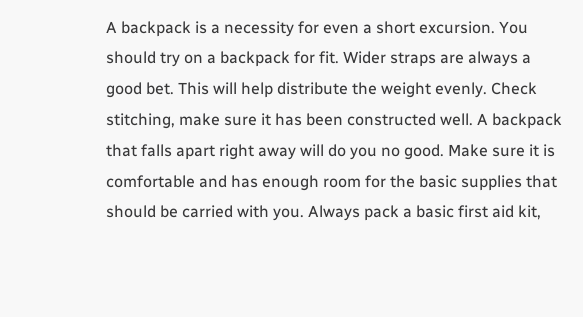A backpack is a necessity for even a short excursion. You should try on a backpack for fit. Wider straps are always a good bet. This will help distribute the weight evenly. Check stitching, make sure it has been constructed well. A backpack that falls apart right away will do you no good. Make sure it is comfortable and has enough room for the basic supplies that should be carried with you. Always pack a basic first aid kit,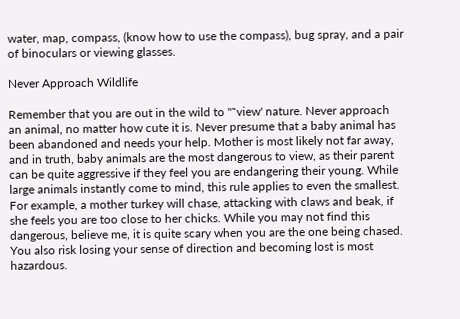water, map, compass, (know how to use the compass), bug spray, and a pair of binoculars or viewing glasses.

Never Approach Wildlife

Remember that you are out in the wild to "˜view' nature. Never approach an animal, no matter how cute it is. Never presume that a baby animal has been abandoned and needs your help. Mother is most likely not far away, and in truth, baby animals are the most dangerous to view, as their parent can be quite aggressive if they feel you are endangering their young. While large animals instantly come to mind, this rule applies to even the smallest. For example, a mother turkey will chase, attacking with claws and beak, if she feels you are too close to her chicks. While you may not find this dangerous, believe me, it is quite scary when you are the one being chased. You also risk losing your sense of direction and becoming lost is most hazardous.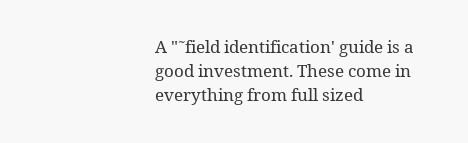A "˜field identification' guide is a good investment. These come in everything from full sized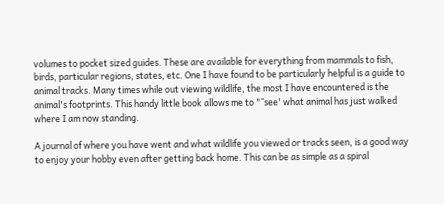volumes to pocket sized guides. These are available for everything from mammals to fish, birds, particular regions, states, etc. One I have found to be particularly helpful is a guide to animal tracks. Many times while out viewing wildlife, the most I have encountered is the animal's footprints. This handy little book allows me to "˜see' what animal has just walked where I am now standing.

A journal of where you have went and what wildlife you viewed or tracks seen, is a good way to enjoy your hobby even after getting back home. This can be as simple as a spiral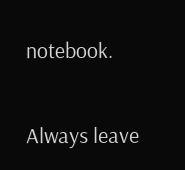notebook.


Always leave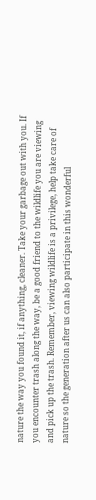nature the way you found it, if anything, cleaner. Take your garbage out with you. If you encounter trash along the way, be a good friend to the wildlife you are viewing and pick up the trash. Remember, viewing wildlife is a privilege, help take care of nature so the generation after us can also participate in this wonderful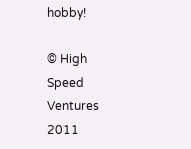hobby!

© High Speed Ventures 2011